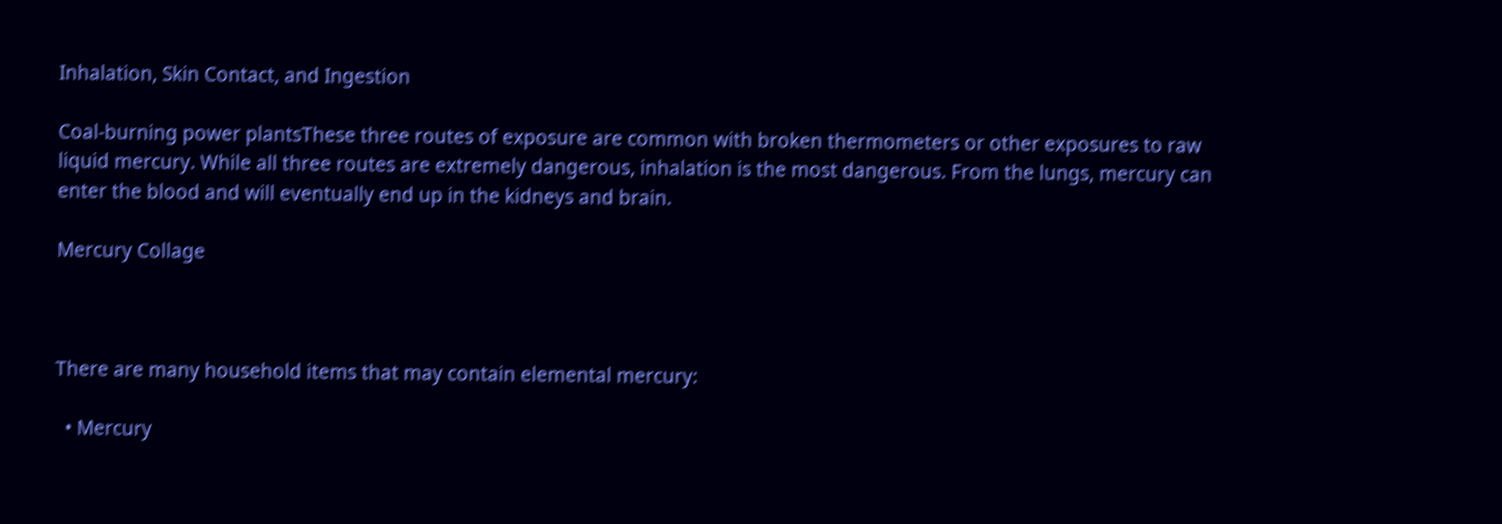Inhalation, Skin Contact, and Ingestion

Coal-burning power plantsThese three routes of exposure are common with broken thermometers or other exposures to raw liquid mercury. While all three routes are extremely dangerous, inhalation is the most dangerous. From the lungs, mercury can enter the blood and will eventually end up in the kidneys and brain.

Mercury Collage



There are many household items that may contain elemental mercury:

  • Mercury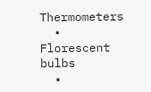Thermometers
  • Florescent bulbs
  •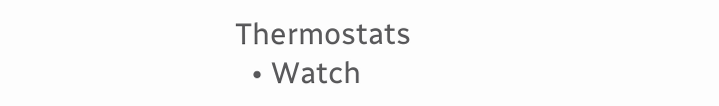Thermostats
  • Watch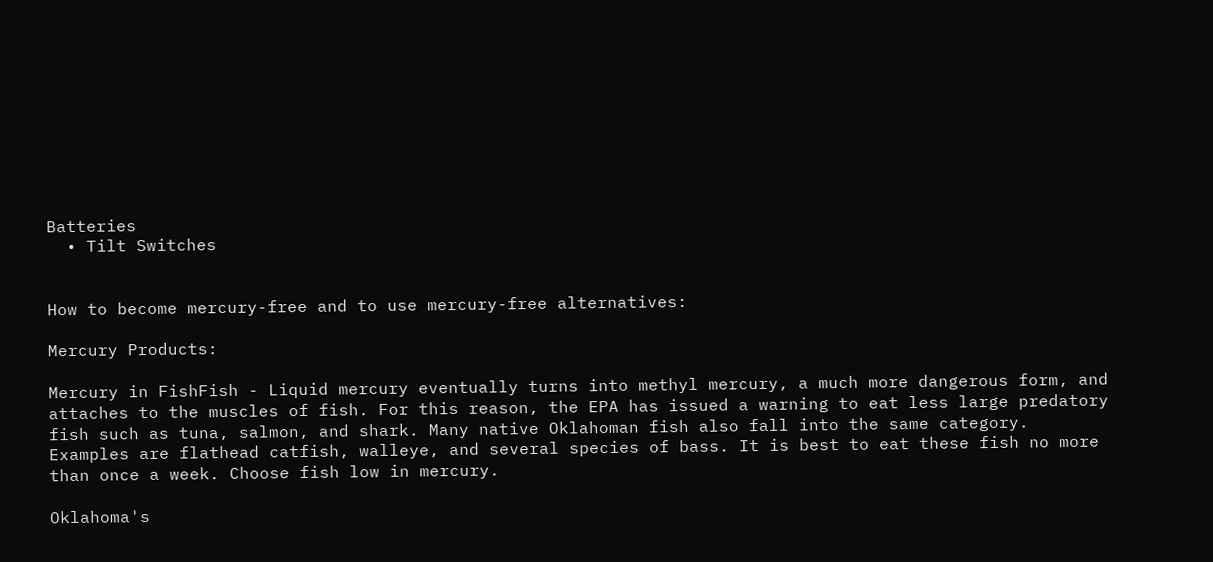Batteries
  • Tilt Switches


How to become mercury-free and to use mercury-free alternatives:

Mercury Products:

Mercury in FishFish - Liquid mercury eventually turns into methyl mercury, a much more dangerous form, and attaches to the muscles of fish. For this reason, the EPA has issued a warning to eat less large predatory fish such as tuna, salmon, and shark. Many native Oklahoman fish also fall into the same category. Examples are flathead catfish, walleye, and several species of bass. It is best to eat these fish no more than once a week. Choose fish low in mercury.

Oklahoma's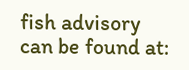fish advisory can be found at: